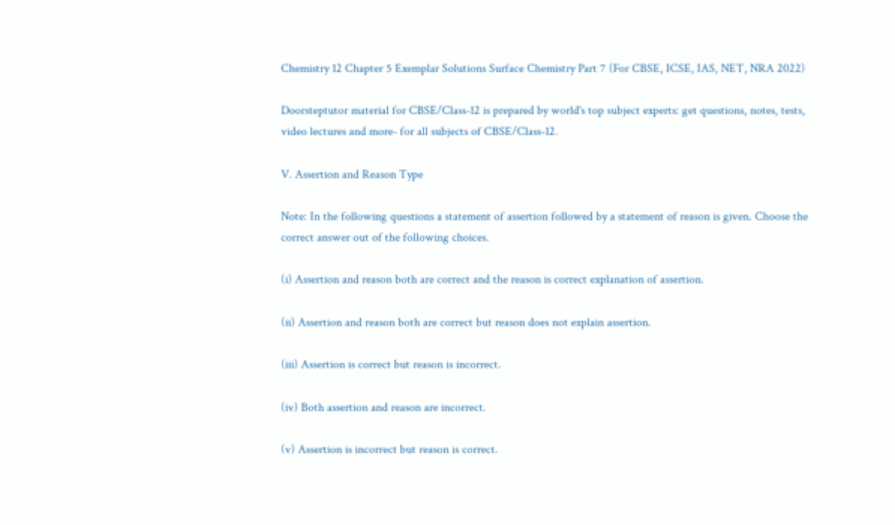Chemistry 12 Chapter 5 Exemplar Solutions Surface Chemistry Part 7 (For CBSE, ICSE, IAS, NET, NRA 2022)

Doorsteptutor material for CBSE/Class-12 is prepared by world's top subject experts: get questions, notes, tests, video lectures and more- for all subjects of CBSE/Class-12.

V. Assertion and Reason Type

Note: In the following questions a statement of assertion followed by a statement of reason is given. Choose the correct answer out of the following choices.

(i) Assertion and reason both are correct and the reason is correct explanation of assertion.

(ii) Assertion and reason both are correct but reason does not explain assertion.

(iii) Assertion is correct but reason is incorrect.

(iv) Both assertion and reason are incorrect.

(v) Assertion is incorrect but reason is correct.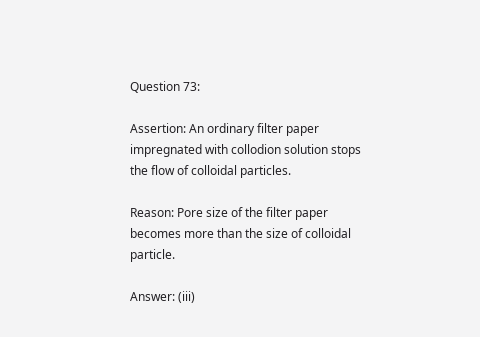Question 73:

Assertion: An ordinary filter paper impregnated with collodion solution stops the flow of colloidal particles.

Reason: Pore size of the filter paper becomes more than the size of colloidal particle.

Answer: (iii)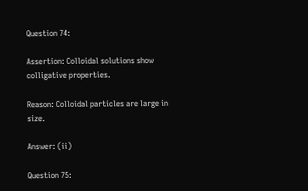Question 74:

Assertion: Colloidal solutions show colligative properties.

Reason: Colloidal particles are large in size.

Answer: (ii)

Question 75: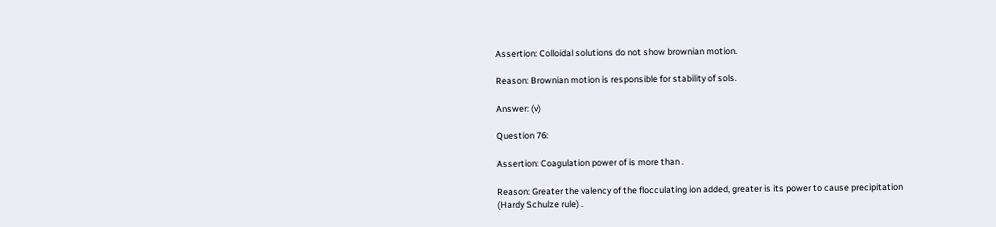Assertion: Colloidal solutions do not show brownian motion.

Reason: Brownian motion is responsible for stability of sols.

Answer: (v)

Question 76:

Assertion: Coagulation power of is more than .

Reason: Greater the valency of the flocculating ion added, greater is its power to cause precipitation (Hardy Schulze rule) .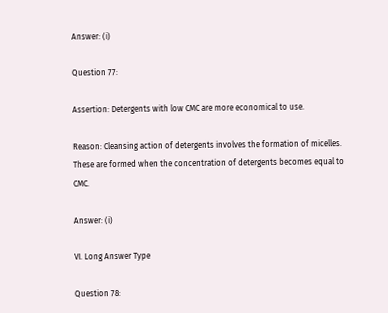Answer: (i)

Question 77:

Assertion: Detergents with low CMC are more economical to use.

Reason: Cleansing action of detergents involves the formation of micelles. These are formed when the concentration of detergents becomes equal to CMC.

Answer: (i)

VI. Long Answer Type

Question 78: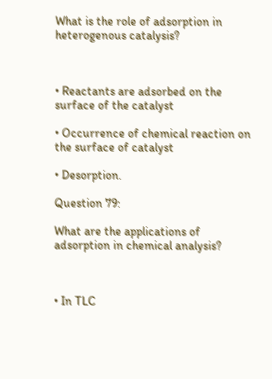What is the role of adsorption in heterogenous catalysis?



• Reactants are adsorbed on the surface of the catalyst

• Occurrence of chemical reaction on the surface of catalyst

• Desorption.

Question 79:

What are the applications of adsorption in chemical analysis?



• In TLC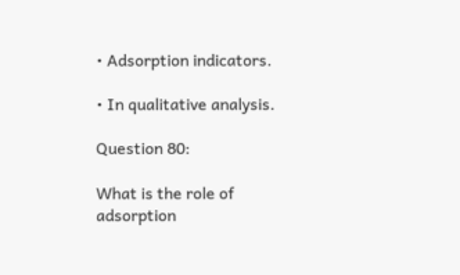• Adsorption indicators.

• In qualitative analysis.

Question 80:

What is the role of adsorption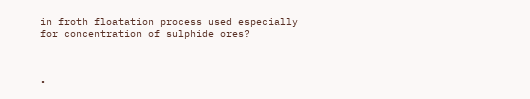in froth floatation process used especially for concentration of sulphide ores?



•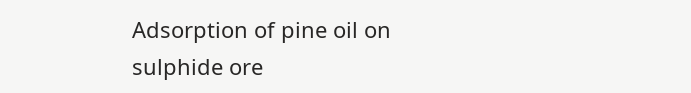Adsorption of pine oil on sulphide ore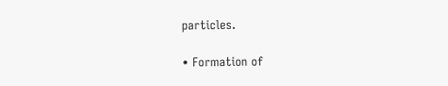particles.

• Formation of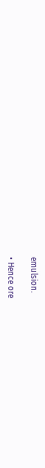emulsion.

• Hence ore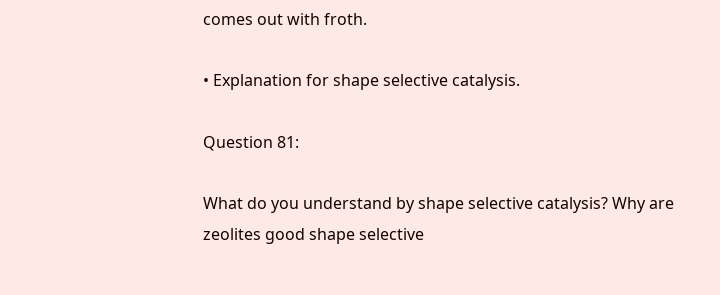comes out with froth.

• Explanation for shape selective catalysis.

Question 81:

What do you understand by shape selective catalysis? Why are zeolites good shape selective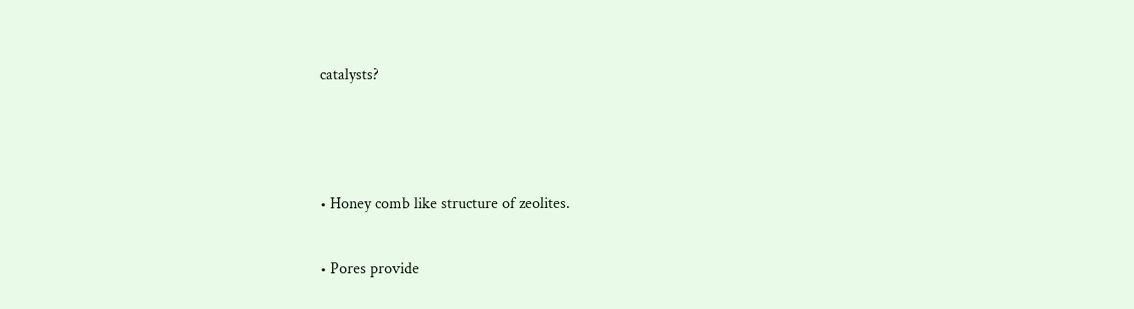catalysts?



• Honey comb like structure of zeolites.

• Pores provide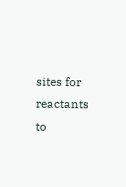sites for reactants to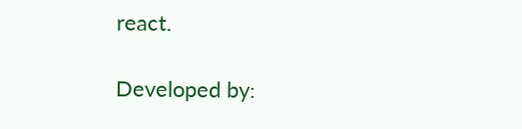react.

Developed by: